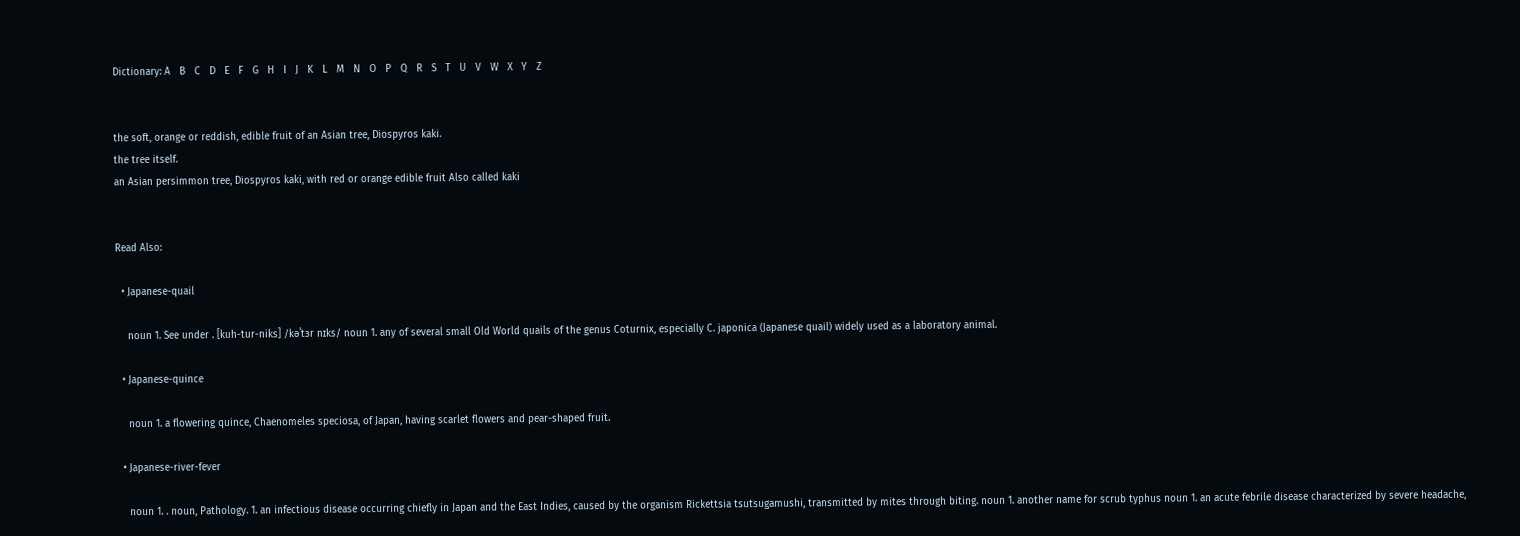Dictionary: A   B   C   D   E   F   G   H   I   J   K   L   M   N   O   P   Q   R   S   T   U   V   W   X   Y   Z


the soft, orange or reddish, edible fruit of an Asian tree, Diospyros kaki.
the tree itself.
an Asian persimmon tree, Diospyros kaki, with red or orange edible fruit Also called kaki


Read Also:

  • Japanese-quail

    noun 1. See under . [kuh-tur-niks] /kəˈtɜr nɪks/ noun 1. any of several small Old World quails of the genus Coturnix, especially C. japonica (Japanese quail) widely used as a laboratory animal.

  • Japanese-quince

    noun 1. a flowering quince, Chaenomeles speciosa, of Japan, having scarlet flowers and pear-shaped fruit.

  • Japanese-river-fever

    noun 1. . noun, Pathology. 1. an infectious disease occurring chiefly in Japan and the East Indies, caused by the organism Rickettsia tsutsugamushi, transmitted by mites through biting. noun 1. another name for scrub typhus noun 1. an acute febrile disease characterized by severe headache,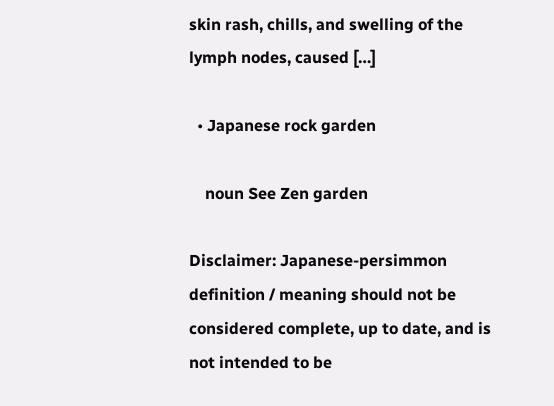skin rash, chills, and swelling of the lymph nodes, caused […]

  • Japanese rock garden

    noun See Zen garden

Disclaimer: Japanese-persimmon definition / meaning should not be considered complete, up to date, and is not intended to be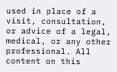used in place of a visit, consultation, or advice of a legal, medical, or any other professional. All content on this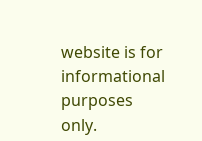website is for informational purposes only.